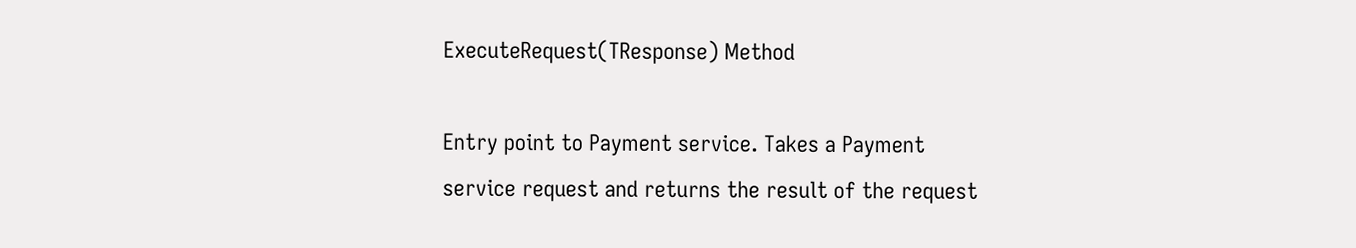ExecuteRequest(TResponse) Method

Entry point to Payment service. Takes a Payment service request and returns the result of the request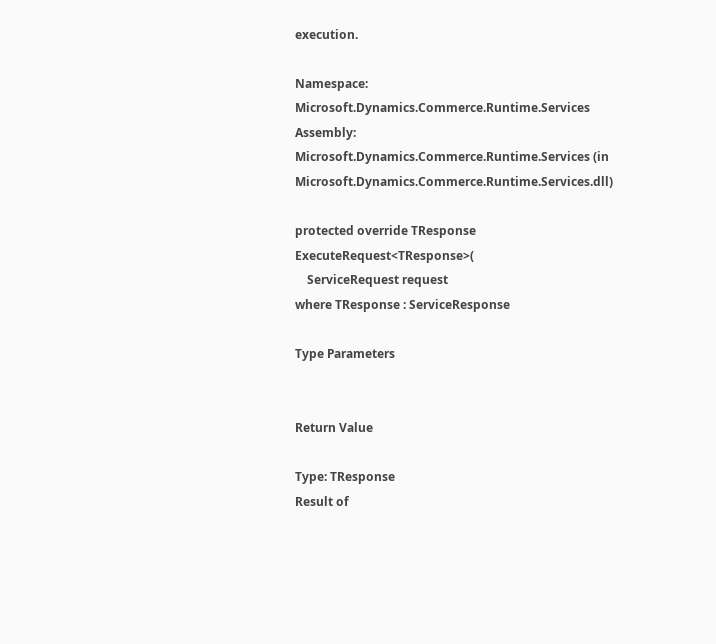execution.

Namespace:  Microsoft.Dynamics.Commerce.Runtime.Services
Assembly:  Microsoft.Dynamics.Commerce.Runtime.Services (in Microsoft.Dynamics.Commerce.Runtime.Services.dll)

protected override TResponse ExecuteRequest<TResponse>(
    ServiceRequest request
where TResponse : ServiceResponse

Type Parameters


Return Value

Type: TResponse
Result of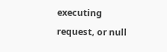executing request, or null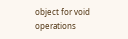object for void operations